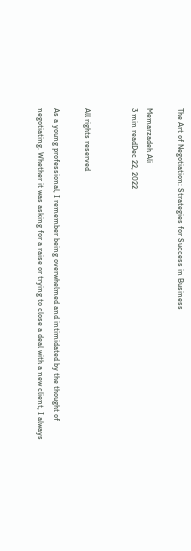The Art of Negotiation: Strategies for Success in Business

Memarzadeh Ali
3 min readDec 22, 2022


All rights reserved

As a young professional, I remember being overwhelmed and intimidated by the thought of negotiating. Whether it was asking for a raise or trying to close a deal with a new client, I always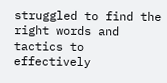struggled to find the right words and tactics to effectively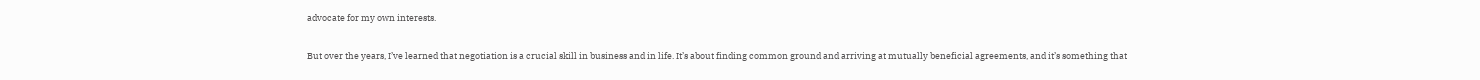advocate for my own interests.

But over the years, I’ve learned that negotiation is a crucial skill in business and in life. It’s about finding common ground and arriving at mutually beneficial agreements, and it’s something that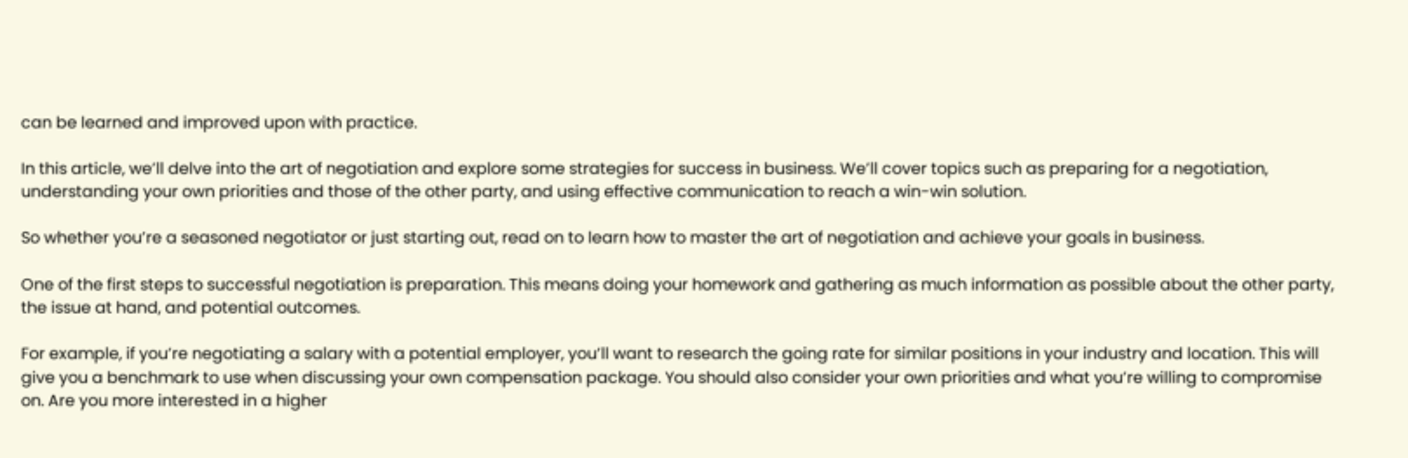can be learned and improved upon with practice.

In this article, we’ll delve into the art of negotiation and explore some strategies for success in business. We’ll cover topics such as preparing for a negotiation, understanding your own priorities and those of the other party, and using effective communication to reach a win-win solution.

So whether you’re a seasoned negotiator or just starting out, read on to learn how to master the art of negotiation and achieve your goals in business.

One of the first steps to successful negotiation is preparation. This means doing your homework and gathering as much information as possible about the other party, the issue at hand, and potential outcomes.

For example, if you’re negotiating a salary with a potential employer, you’ll want to research the going rate for similar positions in your industry and location. This will give you a benchmark to use when discussing your own compensation package. You should also consider your own priorities and what you’re willing to compromise on. Are you more interested in a higher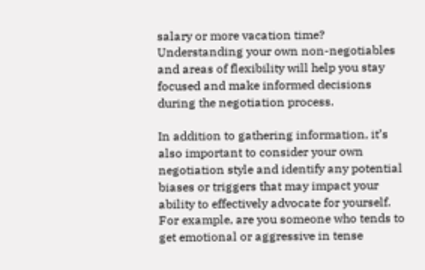salary or more vacation time? Understanding your own non-negotiables and areas of flexibility will help you stay focused and make informed decisions during the negotiation process.

In addition to gathering information, it’s also important to consider your own negotiation style and identify any potential biases or triggers that may impact your ability to effectively advocate for yourself. For example, are you someone who tends to get emotional or aggressive in tense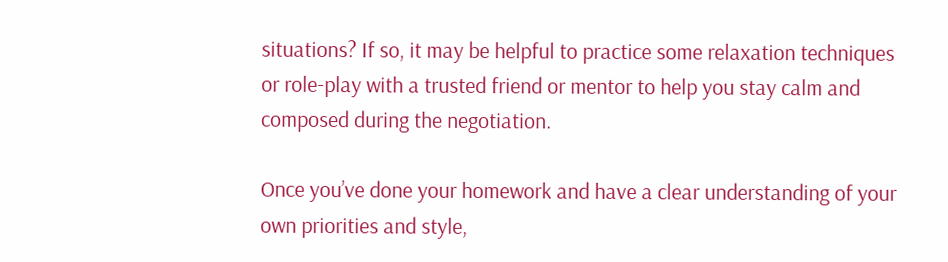situations? If so, it may be helpful to practice some relaxation techniques or role-play with a trusted friend or mentor to help you stay calm and composed during the negotiation.

Once you’ve done your homework and have a clear understanding of your own priorities and style,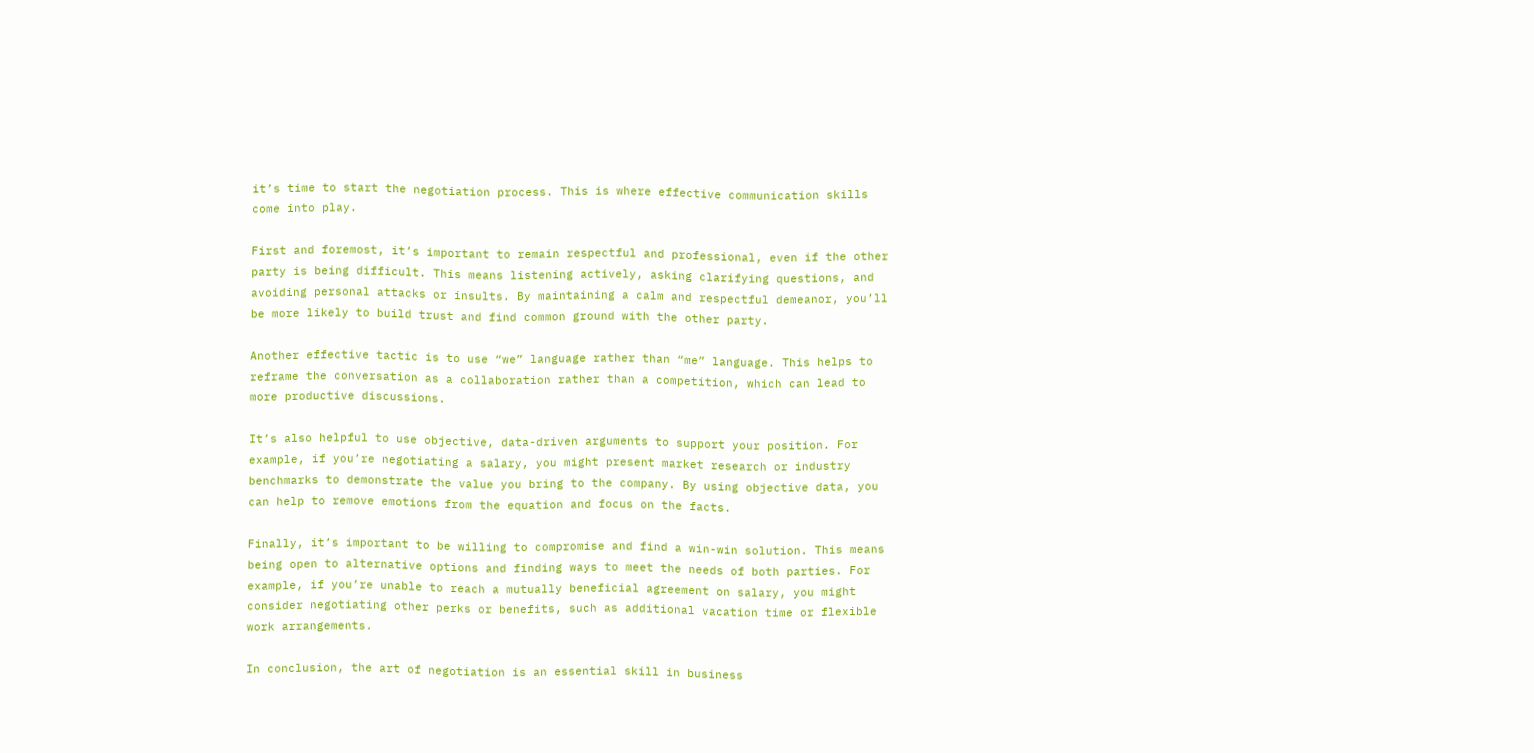it’s time to start the negotiation process. This is where effective communication skills come into play.

First and foremost, it’s important to remain respectful and professional, even if the other party is being difficult. This means listening actively, asking clarifying questions, and avoiding personal attacks or insults. By maintaining a calm and respectful demeanor, you’ll be more likely to build trust and find common ground with the other party.

Another effective tactic is to use “we” language rather than “me” language. This helps to reframe the conversation as a collaboration rather than a competition, which can lead to more productive discussions.

It’s also helpful to use objective, data-driven arguments to support your position. For example, if you’re negotiating a salary, you might present market research or industry benchmarks to demonstrate the value you bring to the company. By using objective data, you can help to remove emotions from the equation and focus on the facts.

Finally, it’s important to be willing to compromise and find a win-win solution. This means being open to alternative options and finding ways to meet the needs of both parties. For example, if you’re unable to reach a mutually beneficial agreement on salary, you might consider negotiating other perks or benefits, such as additional vacation time or flexible work arrangements.

In conclusion, the art of negotiation is an essential skill in business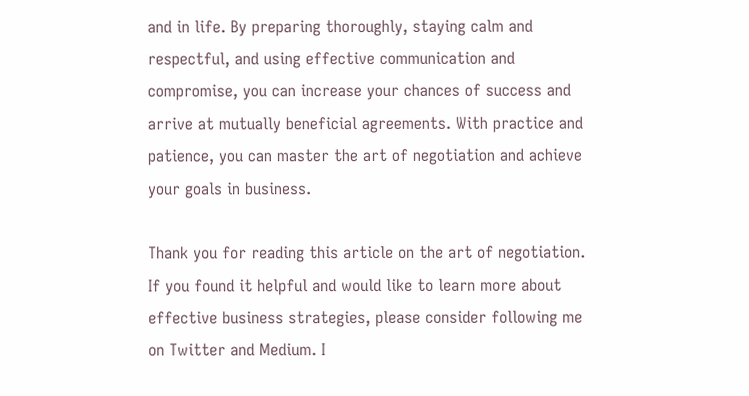and in life. By preparing thoroughly, staying calm and respectful, and using effective communication and compromise, you can increase your chances of success and arrive at mutually beneficial agreements. With practice and patience, you can master the art of negotiation and achieve your goals in business.

Thank you for reading this article on the art of negotiation. If you found it helpful and would like to learn more about effective business strategies, please consider following me on Twitter and Medium. I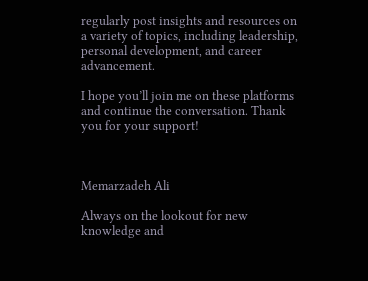regularly post insights and resources on a variety of topics, including leadership, personal development, and career advancement.

I hope you’ll join me on these platforms and continue the conversation. Thank you for your support!



Memarzadeh Ali

Always on the lookout for new knowledge and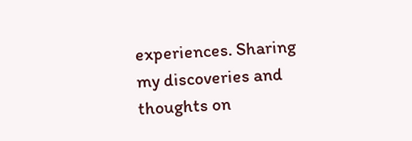experiences. Sharing my discoveries and thoughts on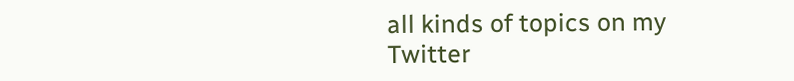all kinds of topics on my Twitter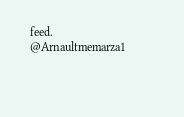feed. @Arnaultmemarza1